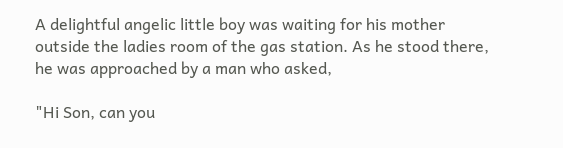A delightful angelic little boy was waiting for his mother
outside the ladies room of the gas station. As he stood there,
he was approached by a man who asked,

"Hi Son, can you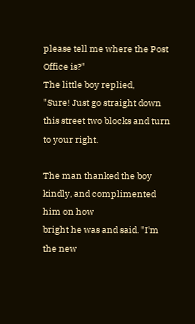please tell me where the Post Office is?"
The little boy replied,
"Sure! Just go straight down this street two blocks and turn to your right.

The man thanked the boy kindly, and complimented him on how
bright he was and said. "I'm the new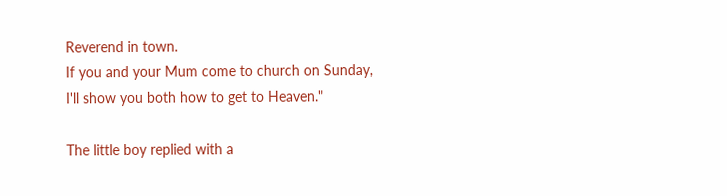Reverend in town.
If you and your Mum come to church on Sunday,
I'll show you both how to get to Heaven."

The little boy replied with a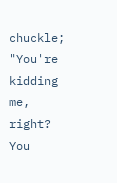chuckle;
"You're kidding me, right?
You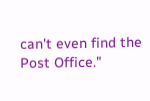can't even find the Post Office."